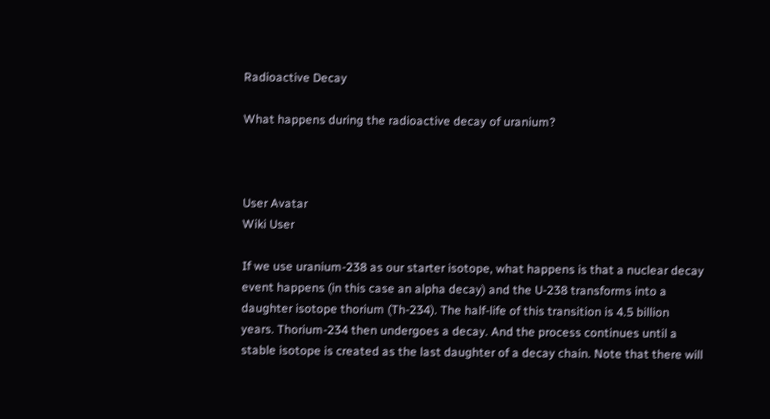Radioactive Decay

What happens during the radioactive decay of uranium?



User Avatar
Wiki User

If we use uranium-238 as our starter isotope, what happens is that a nuclear decay event happens (in this case an alpha decay) and the U-238 transforms into a daughter isotope thorium (Th-234). The half-life of this transition is 4.5 billion years. Thorium-234 then undergoes a decay. And the process continues until a stable isotope is created as the last daughter of a decay chain. Note that there will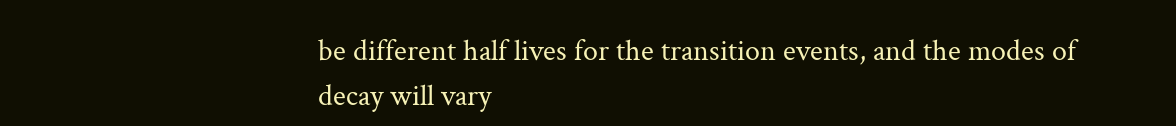be different half lives for the transition events, and the modes of decay will vary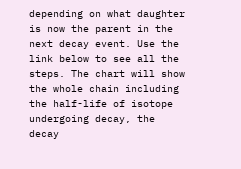depending on what daughter is now the parent in the next decay event. Use the link below to see all the steps. The chart will show the whole chain including the half-life of isotope undergoing decay, the decay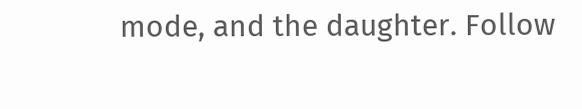mode, and the daughter. Follow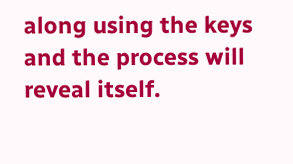along using the keys and the process will reveal itself.